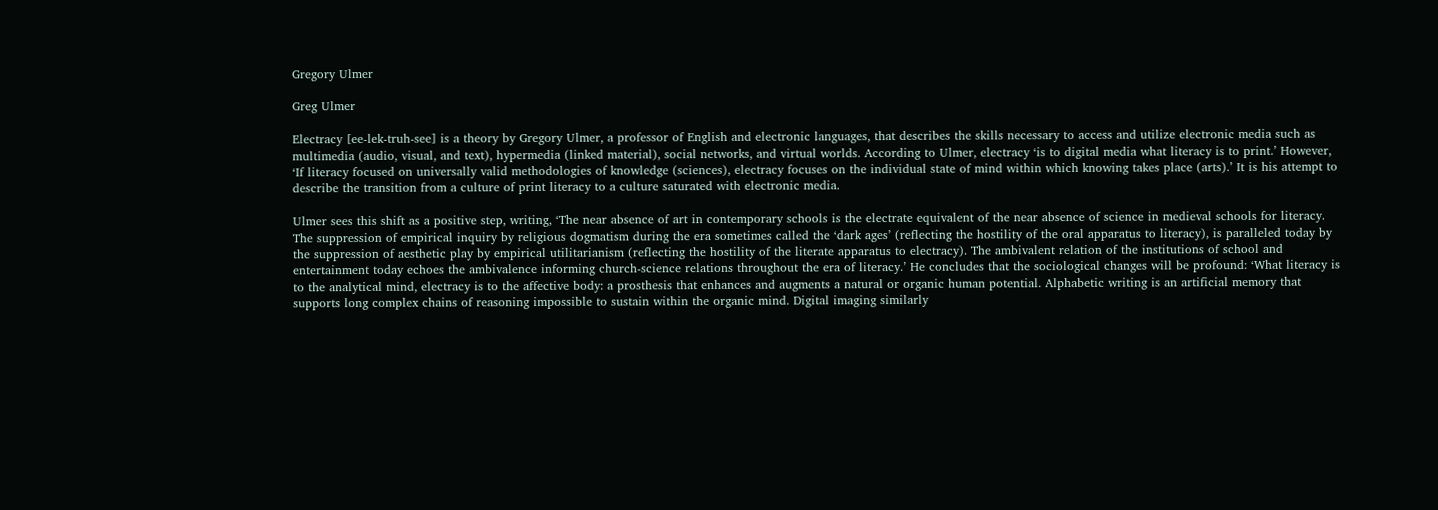Gregory Ulmer

Greg Ulmer

Electracy [ee-lek-truh-see] is a theory by Gregory Ulmer, a professor of English and electronic languages, that describes the skills necessary to access and utilize electronic media such as multimedia (audio, visual, and text), hypermedia (linked material), social networks, and virtual worlds. According to Ulmer, electracy ‘is to digital media what literacy is to print.’ However, ‘If literacy focused on universally valid methodologies of knowledge (sciences), electracy focuses on the individual state of mind within which knowing takes place (arts).’ It is his attempt to describe the transition from a culture of print literacy to a culture saturated with electronic media.

Ulmer sees this shift as a positive step, writing, ‘The near absence of art in contemporary schools is the electrate equivalent of the near absence of science in medieval schools for literacy. The suppression of empirical inquiry by religious dogmatism during the era sometimes called the ‘dark ages’ (reflecting the hostility of the oral apparatus to literacy), is paralleled today by the suppression of aesthetic play by empirical utilitarianism (reflecting the hostility of the literate apparatus to electracy). The ambivalent relation of the institutions of school and entertainment today echoes the ambivalence informing church-science relations throughout the era of literacy.’ He concludes that the sociological changes will be profound: ‘What literacy is to the analytical mind, electracy is to the affective body: a prosthesis that enhances and augments a natural or organic human potential. Alphabetic writing is an artificial memory that supports long complex chains of reasoning impossible to sustain within the organic mind. Digital imaging similarly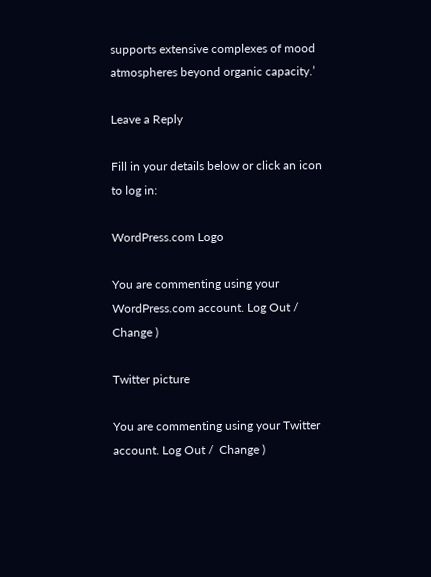supports extensive complexes of mood atmospheres beyond organic capacity.’

Leave a Reply

Fill in your details below or click an icon to log in:

WordPress.com Logo

You are commenting using your WordPress.com account. Log Out /  Change )

Twitter picture

You are commenting using your Twitter account. Log Out /  Change )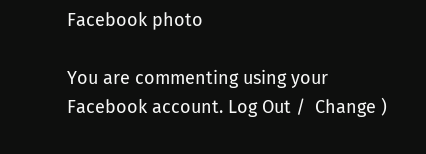Facebook photo

You are commenting using your Facebook account. Log Out /  Change )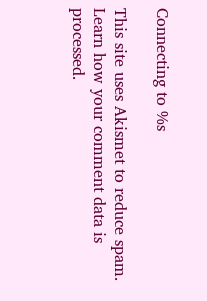Connecting to %s

This site uses Akismet to reduce spam. Learn how your comment data is processed.